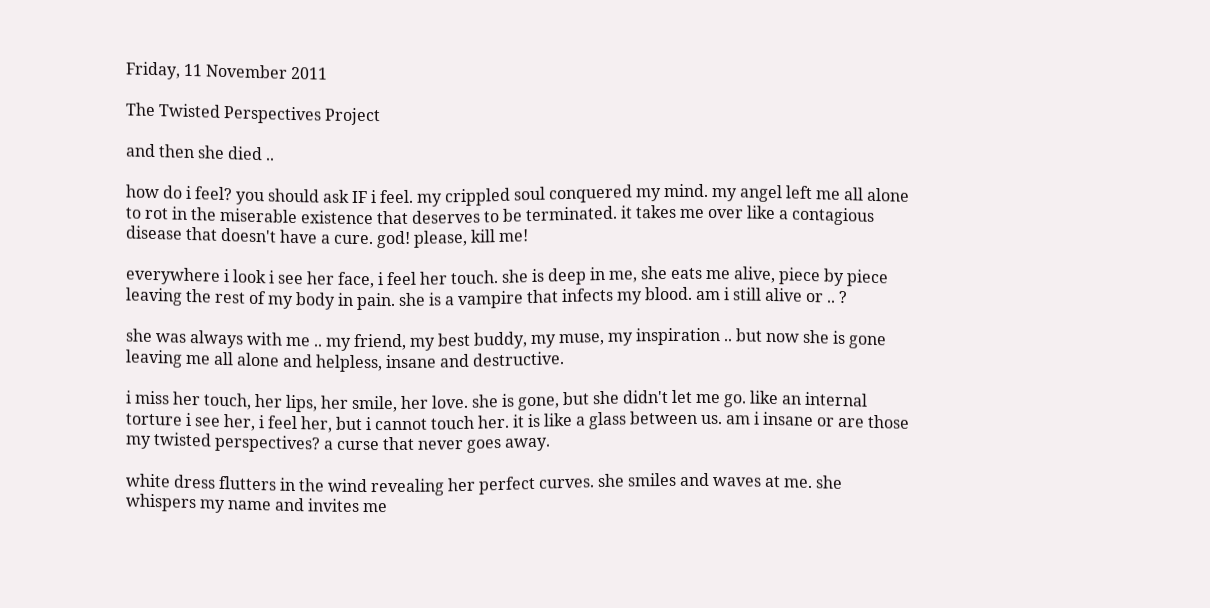Friday, 11 November 2011

The Twisted Perspectives Project

and then she died ..

how do i feel? you should ask IF i feel. my crippled soul conquered my mind. my angel left me all alone to rot in the miserable existence that deserves to be terminated. it takes me over like a contagious disease that doesn't have a cure. god! please, kill me!

everywhere i look i see her face, i feel her touch. she is deep in me, she eats me alive, piece by piece leaving the rest of my body in pain. she is a vampire that infects my blood. am i still alive or .. ?

she was always with me .. my friend, my best buddy, my muse, my inspiration .. but now she is gone leaving me all alone and helpless, insane and destructive.

i miss her touch, her lips, her smile, her love. she is gone, but she didn't let me go. like an internal torture i see her, i feel her, but i cannot touch her. it is like a glass between us. am i insane or are those my twisted perspectives? a curse that never goes away.

white dress flutters in the wind revealing her perfect curves. she smiles and waves at me. she whispers my name and invites me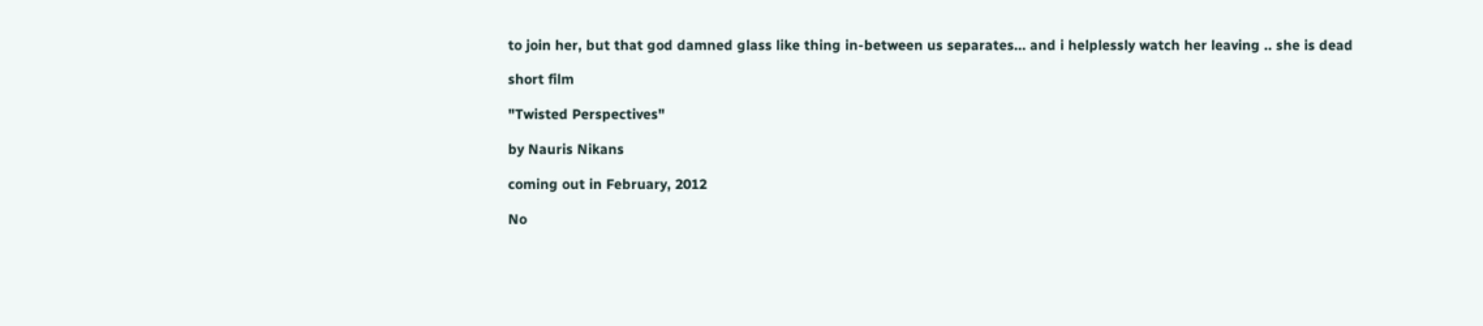to join her, but that god damned glass like thing in-between us separates... and i helplessly watch her leaving .. she is dead

short film

"Twisted Perspectives"

by Nauris Nikans

coming out in February, 2012

No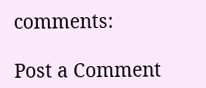comments:

Post a Comment